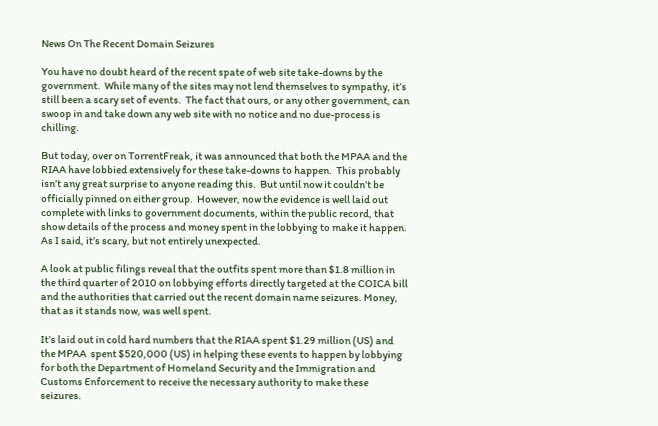News On The Recent Domain Seizures

You have no doubt heard of the recent spate of web site take-downs by the government.  While many of the sites may not lend themselves to sympathy, it’s still been a scary set of events.  The fact that ours, or any other government, can swoop in and take down any web site with no notice and no due-process is chilling.

But today, over on TorrentFreak, it was announced that both the MPAA and the RIAA have lobbied extensively for these take-downs to happen.  This probably isn’t any great surprise to anyone reading this.  But until now it couldn’t be officially pinned on either group.  However, now the evidence is well laid out complete with links to government documents, within the public record, that show details of the process and money spent in the lobbying to make it happen.  As I said, it’s scary, but not entirely unexpected.

A look at public filings reveal that the outfits spent more than $1.8 million in the third quarter of 2010 on lobbying efforts directly targeted at the COICA bill and the authorities that carried out the recent domain name seizures. Money, that as it stands now, was well spent.

It’s laid out in cold hard numbers that the RIAA spent $1.29 million (US) and the MPAA  spent $520,000 (US) in helping these events to happen by lobbying for both the Department of Homeland Security and the Immigration and Customs Enforcement to receive the necessary authority to make these seizures.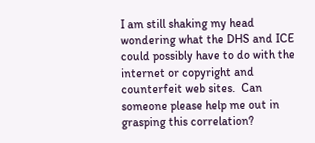I am still shaking my head wondering what the DHS and ICE could possibly have to do with the internet or copyright and counterfeit web sites.  Can someone please help me out in grasping this correlation?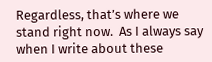Regardless, that’s where we stand right now.  As I always say when I write about these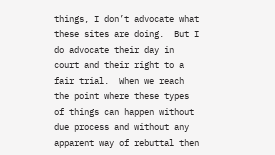things, I don’t advocate what these sites are doing.  But I do advocate their day in court and their right to a fair trial.  When we reach the point where these types of things can happen without due process and without any apparent way of rebuttal then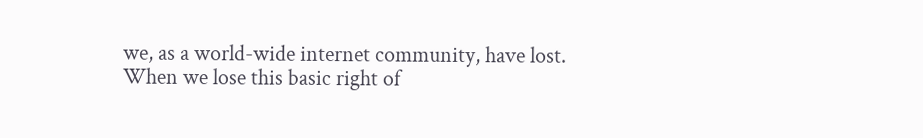we, as a world-wide internet community, have lost.  When we lose this basic right of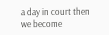a day in court then we become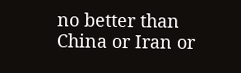no better than China or Iran or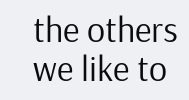the others we like to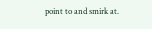point to and smirk at.